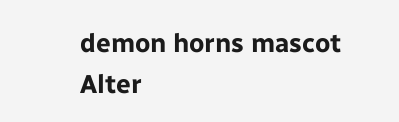demon horns mascot
Alter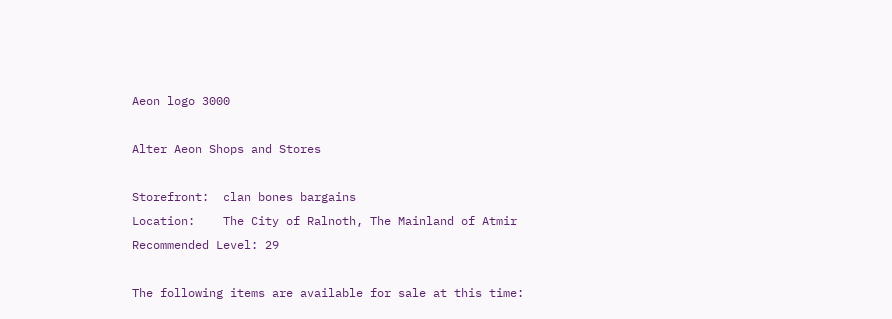Aeon logo 3000

Alter Aeon Shops and Stores

Storefront:  clan bones bargains
Location:    The City of Ralnoth, The Mainland of Atmir
Recommended Level: 29

The following items are available for sale at this time: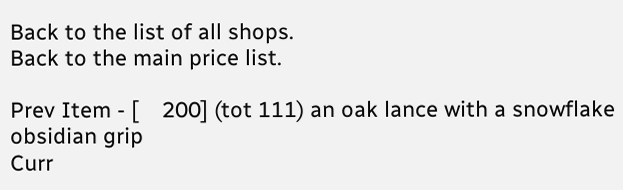Back to the list of all shops.
Back to the main price list.

Prev Item - [    200] (tot 111) an oak lance with a snowflake obsidian grip
Curr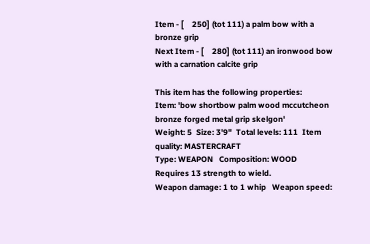Item - [    250] (tot 111) a palm bow with a bronze grip
Next Item - [    280] (tot 111) an ironwood bow with a carnation calcite grip

This item has the following properties:
Item: 'bow shortbow palm wood mccutcheon bronze forged metal grip skelgon'
Weight: 5  Size: 3'9"  Total levels: 111  Item quality: MASTERCRAFT
Type: WEAPON   Composition: WOOD
Requires 13 strength to wield.
Weapon damage: 1 to 1 whip   Weapon speed: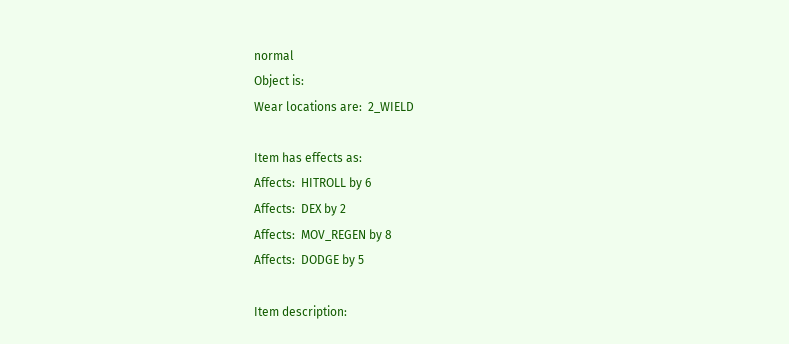normal
Object is:
Wear locations are:  2_WIELD

Item has effects as:
Affects:  HITROLL by 6
Affects:  DEX by 2
Affects:  MOV_REGEN by 8
Affects:  DODGE by 5

Item description: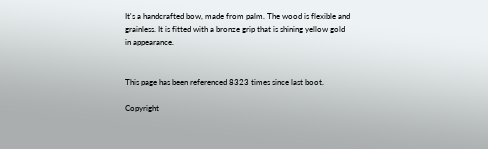It's a handcrafted bow, made from palm. The wood is flexible and
grainless. It is fitted with a bronze grip that is shining yellow gold
in appearance.


This page has been referenced 8323 times since last boot.

Copyright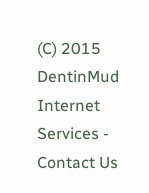(C) 2015 DentinMud Internet Services - Contact Us